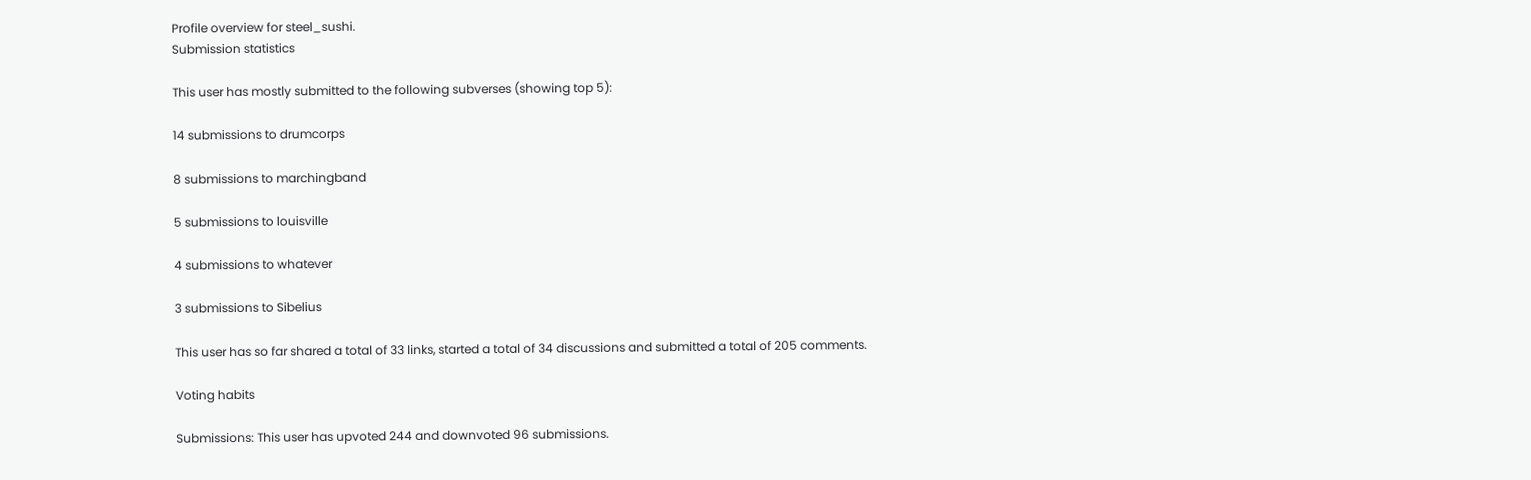Profile overview for steel_sushi.
Submission statistics

This user has mostly submitted to the following subverses (showing top 5):

14 submissions to drumcorps

8 submissions to marchingband

5 submissions to louisville

4 submissions to whatever

3 submissions to Sibelius

This user has so far shared a total of 33 links, started a total of 34 discussions and submitted a total of 205 comments.

Voting habits

Submissions: This user has upvoted 244 and downvoted 96 submissions.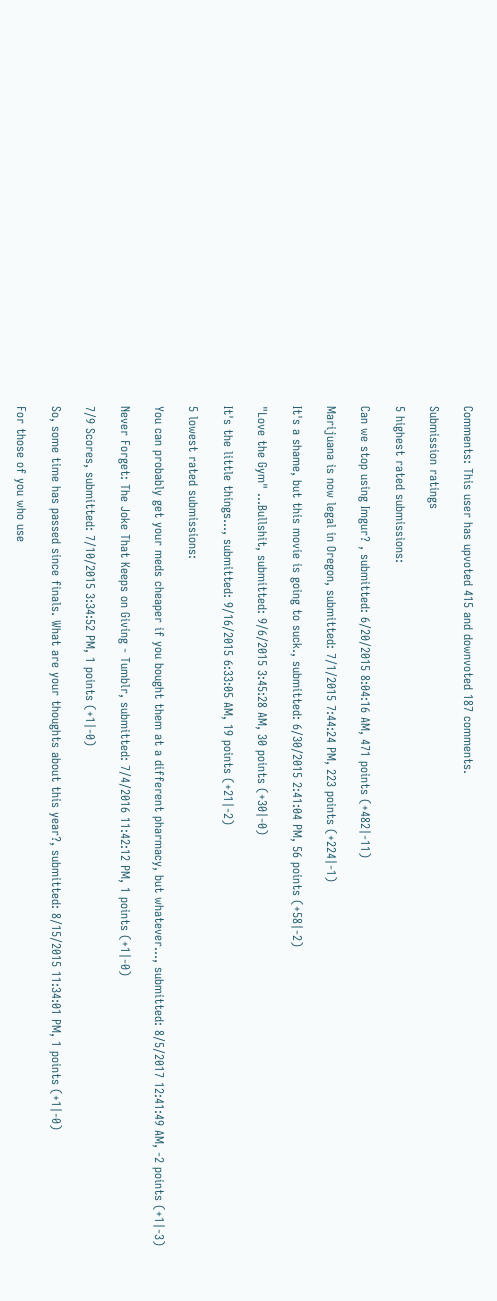Comments: This user has upvoted 415 and downvoted 187 comments.

Submission ratings

5 highest rated submissions:

Can we stop using Imgur? , submitted: 6/20/2015 8:04:16 AM, 471 points (+482|-11)

Marijuana is now legal in Oregon, submitted: 7/1/2015 7:44:24 PM, 223 points (+224|-1)

It's a shame, but this movie is going to suck., submitted: 6/30/2015 2:41:04 PM, 56 points (+58|-2)

"Love the Gym" ...Bullshit, submitted: 9/6/2015 3:45:28 AM, 30 points (+30|-0)

It's the little things..., submitted: 9/16/2015 6:33:05 AM, 19 points (+21|-2)

5 lowest rated submissions:

You can probably get your meds cheaper if you bought them at a different pharmacy, but whatever..., submitted: 8/5/2017 12:41:49 AM, -2 points (+1|-3)

Never Forget: The Joke That Keeps on Giving - Tumblr, submitted: 7/4/2016 11:42:12 PM, 1 points (+1|-0)

7/9 Scores, submitted: 7/10/2015 3:34:52 PM, 1 points (+1|-0)

So, some time has passed since finals. What are your thoughts about this year?, submitted: 8/15/2015 11:34:01 PM, 1 points (+1|-0)

For those of you who use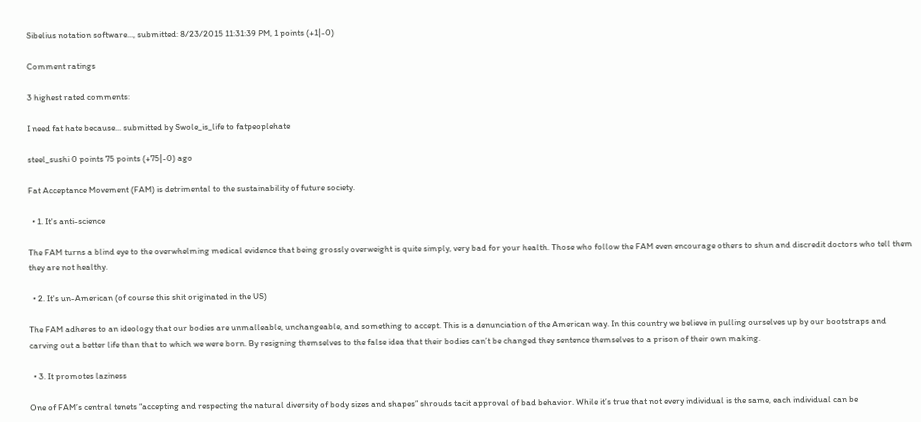Sibelius notation software..., submitted: 8/23/2015 11:31:39 PM, 1 points (+1|-0)

Comment ratings

3 highest rated comments:

I need fat hate because... submitted by Swole_is_life to fatpeoplehate

steel_sushi 0 points 75 points (+75|-0) ago

Fat Acceptance Movement (FAM) is detrimental to the sustainability of future society.

  • 1. It's anti-science

The FAM turns a blind eye to the overwhelming medical evidence that being grossly overweight is quite simply, very bad for your health. Those who follow the FAM even encourage others to shun and discredit doctors who tell them they are not healthy.

  • 2. It's un-American (of course this shit originated in the US)

The FAM adheres to an ideology that our bodies are unmalleable, unchangeable, and something to accept. This is a denunciation of the American way. In this country we believe in pulling ourselves up by our bootstraps and carving out a better life than that to which we were born. By resigning themselves to the false idea that their bodies can’t be changed they sentence themselves to a prison of their own making.

  • 3. It promotes laziness

One of FAM’s central tenets “accepting and respecting the natural diversity of body sizes and shapes” shrouds tacit approval of bad behavior. While it’s true that not every individual is the same, each individual can be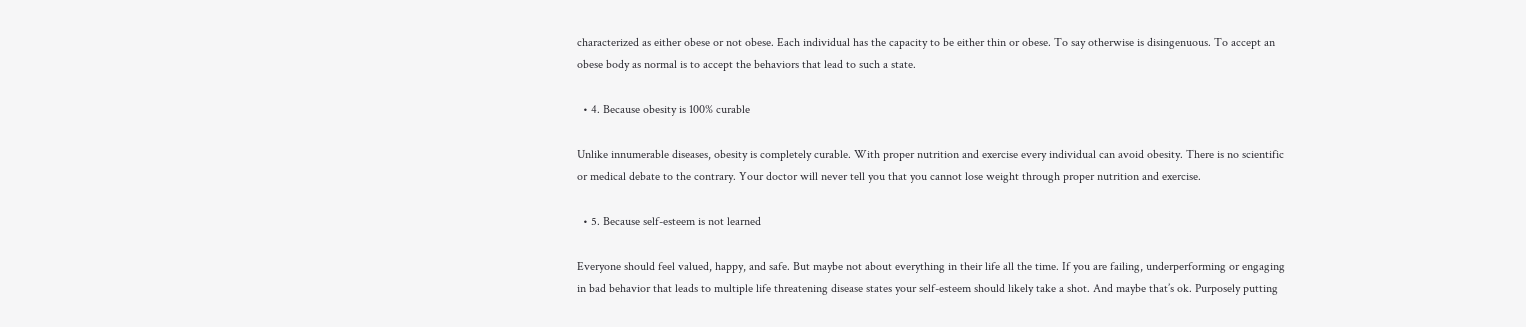characterized as either obese or not obese. Each individual has the capacity to be either thin or obese. To say otherwise is disingenuous. To accept an obese body as normal is to accept the behaviors that lead to such a state.

  • 4. Because obesity is 100% curable

Unlike innumerable diseases, obesity is completely curable. With proper nutrition and exercise every individual can avoid obesity. There is no scientific or medical debate to the contrary. Your doctor will never tell you that you cannot lose weight through proper nutrition and exercise.

  • 5. Because self-esteem is not learned

Everyone should feel valued, happy, and safe. But maybe not about everything in their life all the time. If you are failing, underperforming or engaging in bad behavior that leads to multiple life threatening disease states your self-esteem should likely take a shot. And maybe that’s ok. Purposely putting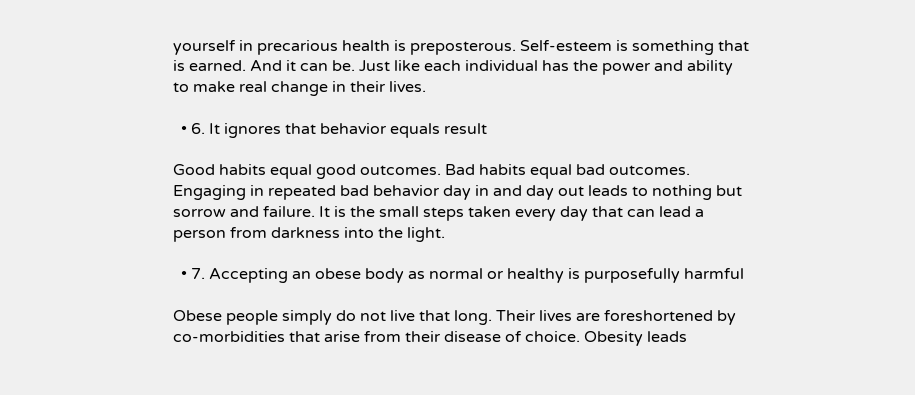yourself in precarious health is preposterous. Self-esteem is something that is earned. And it can be. Just like each individual has the power and ability to make real change in their lives.

  • 6. It ignores that behavior equals result

Good habits equal good outcomes. Bad habits equal bad outcomes. Engaging in repeated bad behavior day in and day out leads to nothing but sorrow and failure. It is the small steps taken every day that can lead a person from darkness into the light.

  • 7. Accepting an obese body as normal or healthy is purposefully harmful

Obese people simply do not live that long. Their lives are foreshortened by co-morbidities that arise from their disease of choice. Obesity leads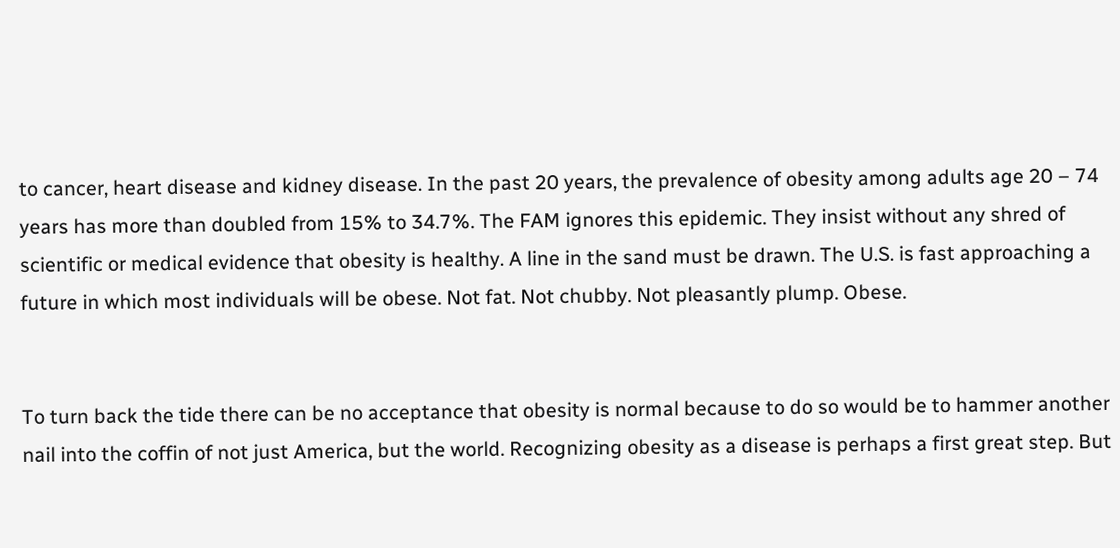to cancer, heart disease and kidney disease. In the past 20 years, the prevalence of obesity among adults age 20 – 74 years has more than doubled from 15% to 34.7%. The FAM ignores this epidemic. They insist without any shred of scientific or medical evidence that obesity is healthy. A line in the sand must be drawn. The U.S. is fast approaching a future in which most individuals will be obese. Not fat. Not chubby. Not pleasantly plump. Obese.


To turn back the tide there can be no acceptance that obesity is normal because to do so would be to hammer another nail into the coffin of not just America, but the world. Recognizing obesity as a disease is perhaps a first great step. But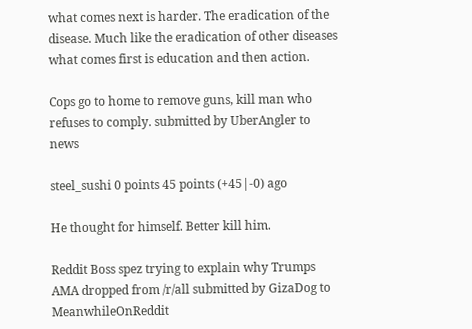what comes next is harder. The eradication of the disease. Much like the eradication of other diseases what comes first is education and then action.

Cops go to home to remove guns, kill man who refuses to comply. submitted by UberAngler to news

steel_sushi 0 points 45 points (+45|-0) ago

He thought for himself. Better kill him.

Reddit Boss spez trying to explain why Trumps AMA dropped from /r/all submitted by GizaDog to MeanwhileOnReddit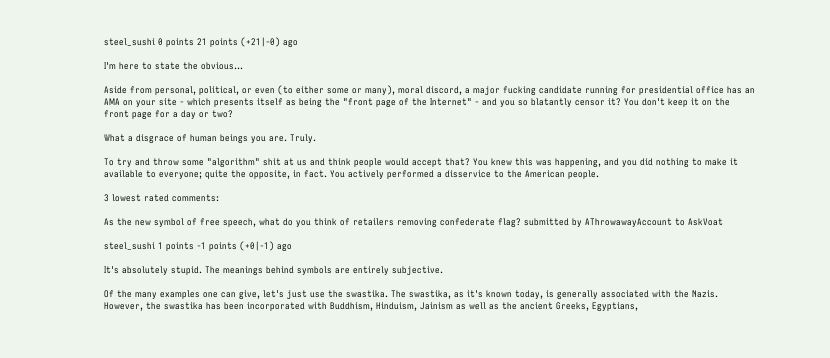steel_sushi 0 points 21 points (+21|-0) ago

I'm here to state the obvious...

Aside from personal, political, or even (to either some or many), moral discord, a major fucking candidate running for presidential office has an AMA on your site - which presents itself as being the "front page of the Internet" - and you so blatantly censor it? You don't keep it on the front page for a day or two?

What a disgrace of human beings you are. Truly.

To try and throw some "algorithm" shit at us and think people would accept that? You knew this was happening, and you did nothing to make it available to everyone; quite the opposite, in fact. You actively performed a disservice to the American people.

3 lowest rated comments:

As the new symbol of free speech, what do you think of retailers removing confederate flag? submitted by AThrowawayAccount to AskVoat

steel_sushi 1 points -1 points (+0|-1) ago

It's absolutely stupid. The meanings behind symbols are entirely subjective.

Of the many examples one can give, let's just use the swastika. The swastika, as it's known today, is generally associated with the Nazis. However, the swastika has been incorporated with Buddhism, Hinduism, Jainism as well as the ancient Greeks, Egyptians,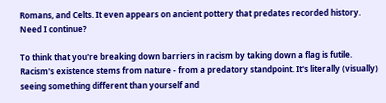Romans, and Celts. It even appears on ancient pottery that predates recorded history. Need I continue?

To think that you're breaking down barriers in racism by taking down a flag is futile. Racism's existence stems from nature - from a predatory standpoint. It's literally (visually) seeing something different than yourself and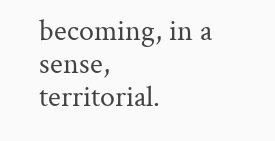becoming, in a sense, territorial.